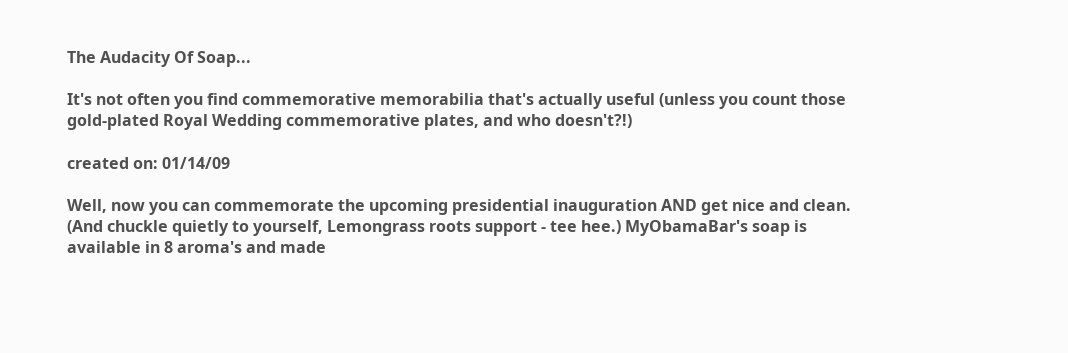The Audacity Of Soap...

It's not often you find commemorative memorabilia that's actually useful (unless you count those gold-plated Royal Wedding commemorative plates, and who doesn't?!)

created on: 01/14/09

Well, now you can commemorate the upcoming presidential inauguration AND get nice and clean. (And chuckle quietly to yourself, Lemongrass roots support - tee hee.) MyObamaBar's soap is available in 8 aroma's and made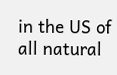in the US of all natural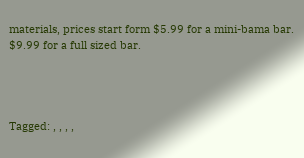materials, prices start form $5.99 for a mini-bama bar. $9.99 for a full sized bar.




Tagged: , , , ,